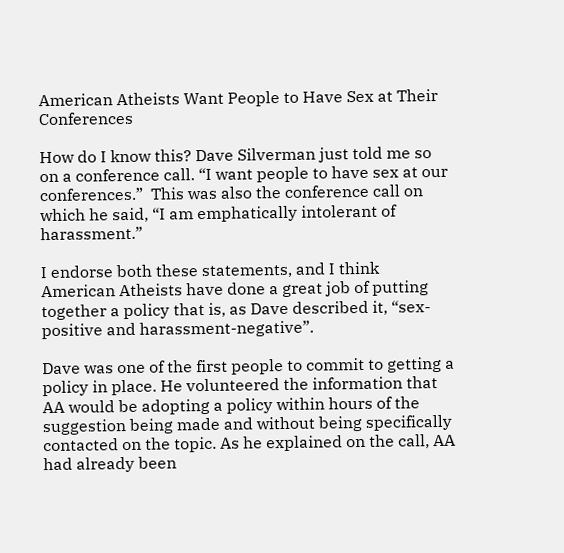American Atheists Want People to Have Sex at Their Conferences

How do I know this? Dave Silverman just told me so on a conference call. “I want people to have sex at our conferences.”  This was also the conference call on which he said, “I am emphatically intolerant of harassment.”

I endorse both these statements, and I think American Atheists have done a great job of putting together a policy that is, as Dave described it, “sex-positive and harassment-negative”.

Dave was one of the first people to commit to getting a policy in place. He volunteered the information that AA would be adopting a policy within hours of the suggestion being made and without being specifically contacted on the topic. As he explained on the call, AA had already been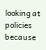looking at policies because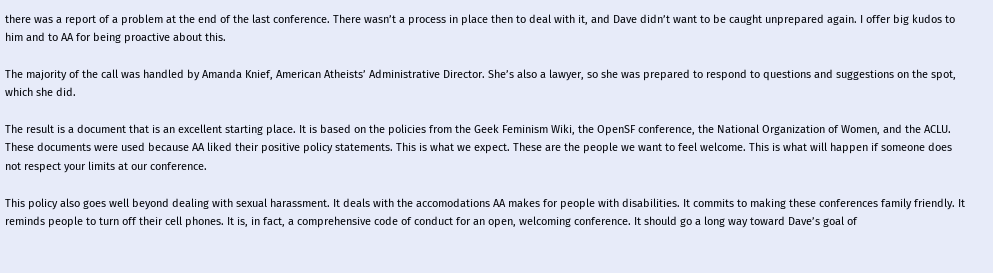there was a report of a problem at the end of the last conference. There wasn’t a process in place then to deal with it, and Dave didn’t want to be caught unprepared again. I offer big kudos to him and to AA for being proactive about this.

The majority of the call was handled by Amanda Knief, American Atheists’ Administrative Director. She’s also a lawyer, so she was prepared to respond to questions and suggestions on the spot, which she did.

The result is a document that is an excellent starting place. It is based on the policies from the Geek Feminism Wiki, the OpenSF conference, the National Organization of Women, and the ACLU. These documents were used because AA liked their positive policy statements. This is what we expect. These are the people we want to feel welcome. This is what will happen if someone does not respect your limits at our conference.

This policy also goes well beyond dealing with sexual harassment. It deals with the accomodations AA makes for people with disabilities. It commits to making these conferences family friendly. It reminds people to turn off their cell phones. It is, in fact, a comprehensive code of conduct for an open, welcoming conference. It should go a long way toward Dave’s goal of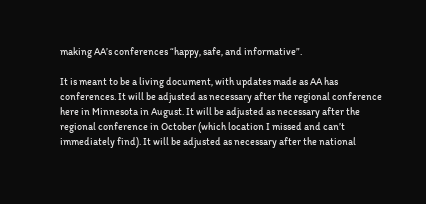making AA’s conferences “happy, safe, and informative”.

It is meant to be a living document, with updates made as AA has conferences. It will be adjusted as necessary after the regional conference here in Minnesota in August. It will be adjusted as necessary after the regional conference in October (which location I missed and can’t immediately find). It will be adjusted as necessary after the national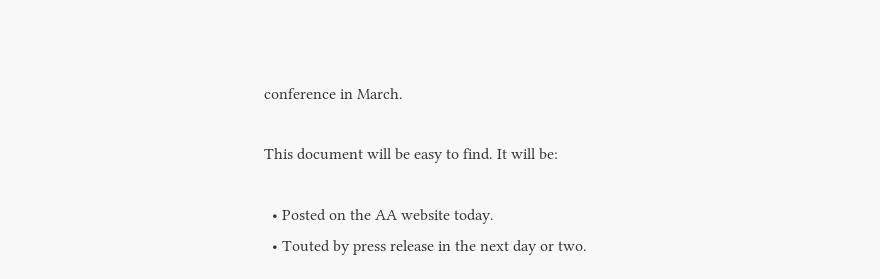conference in March.

This document will be easy to find. It will be:

  • Posted on the AA website today.
  • Touted by press release in the next day or two.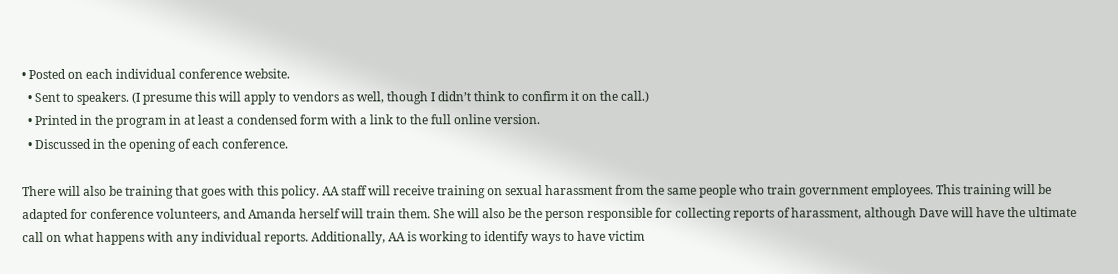• Posted on each individual conference website.
  • Sent to speakers. (I presume this will apply to vendors as well, though I didn’t think to confirm it on the call.)
  • Printed in the program in at least a condensed form with a link to the full online version.
  • Discussed in the opening of each conference.

There will also be training that goes with this policy. AA staff will receive training on sexual harassment from the same people who train government employees. This training will be adapted for conference volunteers, and Amanda herself will train them. She will also be the person responsible for collecting reports of harassment, although Dave will have the ultimate call on what happens with any individual reports. Additionally, AA is working to identify ways to have victim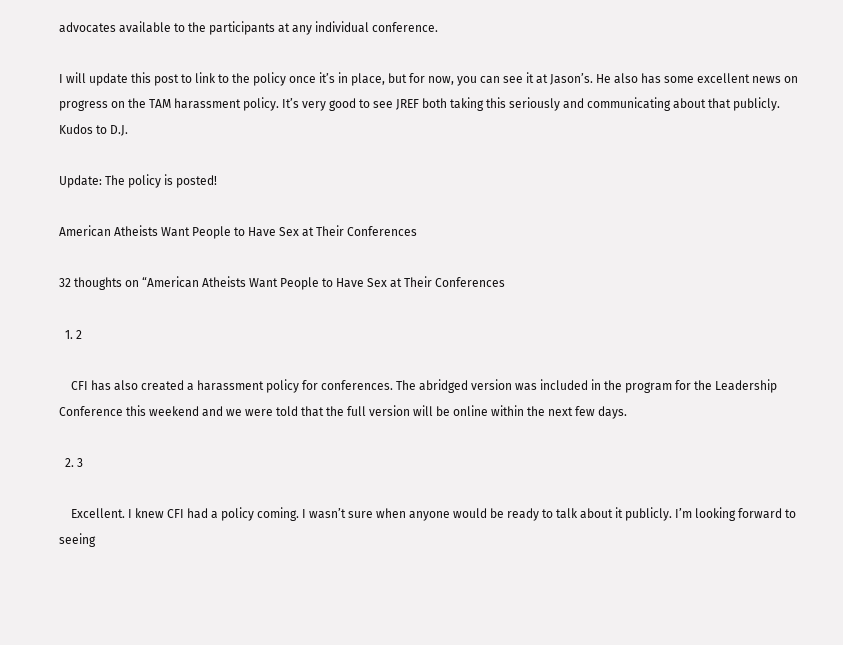advocates available to the participants at any individual conference.

I will update this post to link to the policy once it’s in place, but for now, you can see it at Jason’s. He also has some excellent news on progress on the TAM harassment policy. It’s very good to see JREF both taking this seriously and communicating about that publicly. Kudos to D.J.

Update: The policy is posted!

American Atheists Want People to Have Sex at Their Conferences

32 thoughts on “American Atheists Want People to Have Sex at Their Conferences

  1. 2

    CFI has also created a harassment policy for conferences. The abridged version was included in the program for the Leadership Conference this weekend and we were told that the full version will be online within the next few days.

  2. 3

    Excellent. I knew CFI had a policy coming. I wasn’t sure when anyone would be ready to talk about it publicly. I’m looking forward to seeing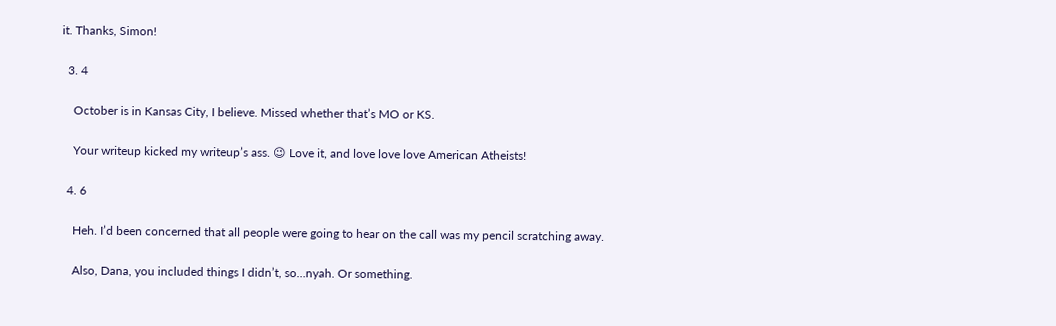it. Thanks, Simon!

  3. 4

    October is in Kansas City, I believe. Missed whether that’s MO or KS.

    Your writeup kicked my writeup’s ass. 😉 Love it, and love love love American Atheists!

  4. 6

    Heh. I’d been concerned that all people were going to hear on the call was my pencil scratching away.

    Also, Dana, you included things I didn’t, so…nyah. Or something.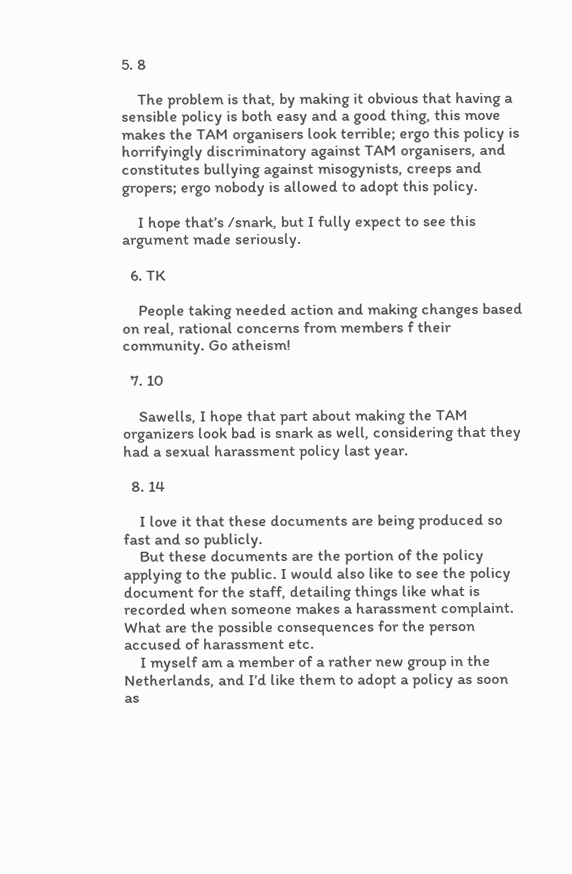5. 8

    The problem is that, by making it obvious that having a sensible policy is both easy and a good thing, this move makes the TAM organisers look terrible; ergo this policy is horrifyingly discriminatory against TAM organisers, and constitutes bullying against misogynists, creeps and gropers; ergo nobody is allowed to adopt this policy.

    I hope that’s /snark, but I fully expect to see this argument made seriously.

  6. TK

    People taking needed action and making changes based on real, rational concerns from members f their community. Go atheism!

  7. 10

    Sawells, I hope that part about making the TAM organizers look bad is snark as well, considering that they had a sexual harassment policy last year.

  8. 14

    I love it that these documents are being produced so fast and so publicly.
    But these documents are the portion of the policy applying to the public. I would also like to see the policy document for the staff, detailing things like what is recorded when someone makes a harassment complaint. What are the possible consequences for the person accused of harassment etc.
    I myself am a member of a rather new group in the Netherlands, and I’d like them to adopt a policy as soon as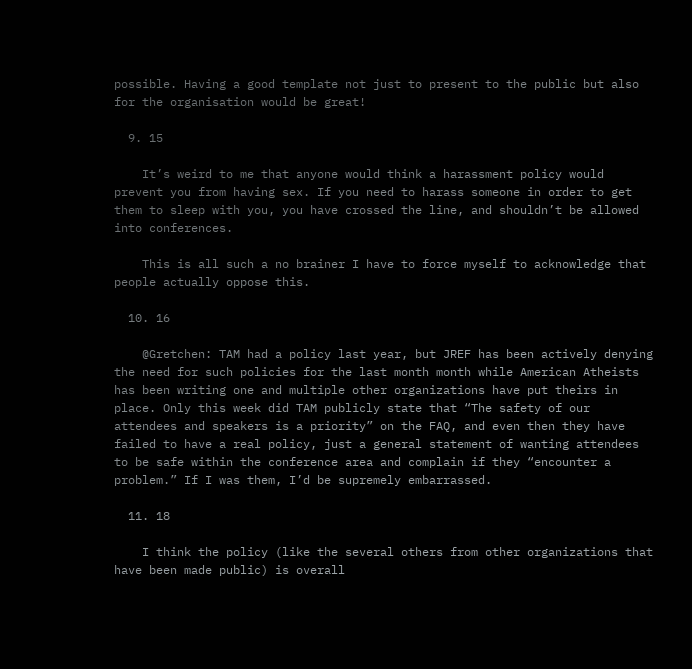possible. Having a good template not just to present to the public but also for the organisation would be great!

  9. 15

    It’s weird to me that anyone would think a harassment policy would prevent you from having sex. If you need to harass someone in order to get them to sleep with you, you have crossed the line, and shouldn’t be allowed into conferences.

    This is all such a no brainer I have to force myself to acknowledge that people actually oppose this.

  10. 16

    @Gretchen: TAM had a policy last year, but JREF has been actively denying the need for such policies for the last month month while American Atheists has been writing one and multiple other organizations have put theirs in place. Only this week did TAM publicly state that “The safety of our attendees and speakers is a priority” on the FAQ, and even then they have failed to have a real policy, just a general statement of wanting attendees to be safe within the conference area and complain if they “encounter a problem.” If I was them, I’d be supremely embarrassed.

  11. 18

    I think the policy (like the several others from other organizations that have been made public) is overall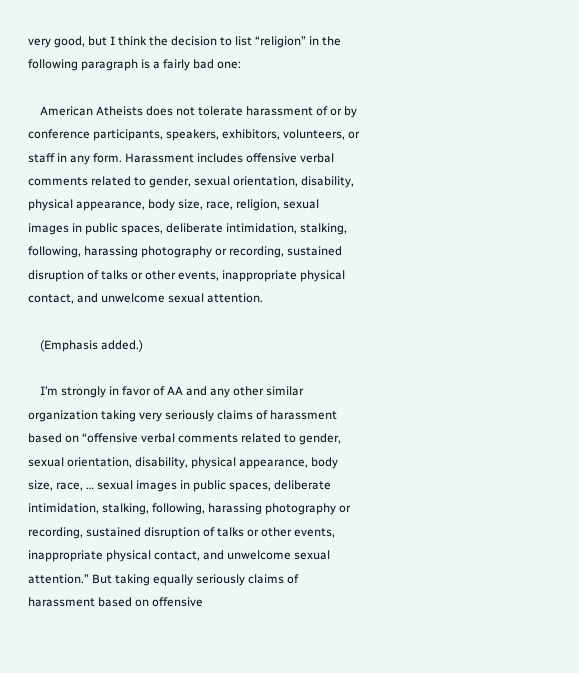very good, but I think the decision to list “religion” in the following paragraph is a fairly bad one:

    American Atheists does not tolerate harassment of or by conference participants, speakers, exhibitors, volunteers, or staff in any form. Harassment includes offensive verbal comments related to gender, sexual orientation, disability, physical appearance, body size, race, religion, sexual images in public spaces, deliberate intimidation, stalking, following, harassing photography or recording, sustained disruption of talks or other events, inappropriate physical contact, and unwelcome sexual attention.

    (Emphasis added.)

    I’m strongly in favor of AA and any other similar organization taking very seriously claims of harassment based on “offensive verbal comments related to gender, sexual orientation, disability, physical appearance, body size, race, … sexual images in public spaces, deliberate intimidation, stalking, following, harassing photography or recording, sustained disruption of talks or other events, inappropriate physical contact, and unwelcome sexual attention.” But taking equally seriously claims of harassment based on offensive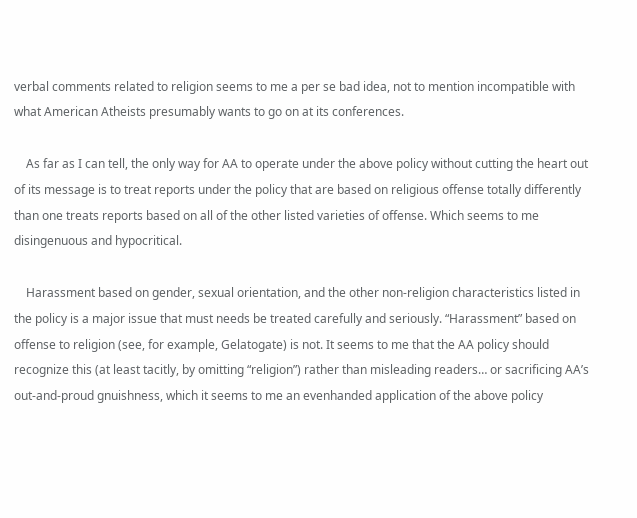verbal comments related to religion seems to me a per se bad idea, not to mention incompatible with what American Atheists presumably wants to go on at its conferences.

    As far as I can tell, the only way for AA to operate under the above policy without cutting the heart out of its message is to treat reports under the policy that are based on religious offense totally differently than one treats reports based on all of the other listed varieties of offense. Which seems to me disingenuous and hypocritical.

    Harassment based on gender, sexual orientation, and the other non-religion characteristics listed in the policy is a major issue that must needs be treated carefully and seriously. “Harassment” based on offense to religion (see, for example, Gelatogate) is not. It seems to me that the AA policy should recognize this (at least tacitly, by omitting “religion”) rather than misleading readers… or sacrificing AA’s out-and-proud gnuishness, which it seems to me an evenhanded application of the above policy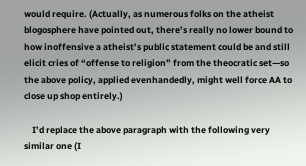would require. (Actually, as numerous folks on the atheist blogosphere have pointed out, there’s really no lower bound to how inoffensive a atheist’s public statement could be and still elicit cries of “offense to religion” from the theocratic set—so the above policy, applied evenhandedly, might well force AA to close up shop entirely.)

    I’d replace the above paragraph with the following very similar one (I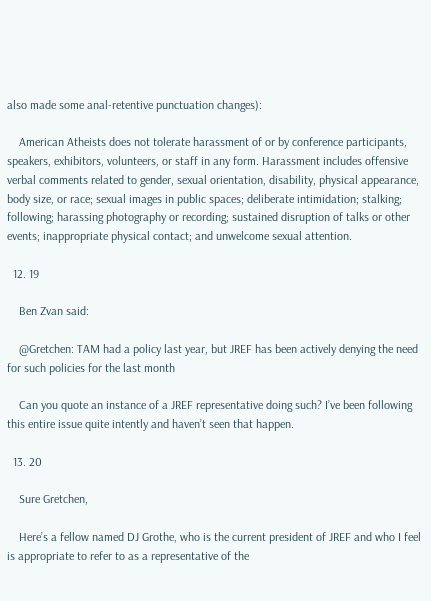also made some anal-retentive punctuation changes):

    American Atheists does not tolerate harassment of or by conference participants, speakers, exhibitors, volunteers, or staff in any form. Harassment includes offensive verbal comments related to gender, sexual orientation, disability, physical appearance, body size, or race; sexual images in public spaces; deliberate intimidation; stalking; following; harassing photography or recording; sustained disruption of talks or other events; inappropriate physical contact; and unwelcome sexual attention.

  12. 19

    Ben Zvan said:

    @Gretchen: TAM had a policy last year, but JREF has been actively denying the need for such policies for the last month

    Can you quote an instance of a JREF representative doing such? I’ve been following this entire issue quite intently and haven’t seen that happen.

  13. 20

    Sure Gretchen,

    Here’s a fellow named DJ Grothe, who is the current president of JREF and who I feel is appropriate to refer to as a representative of the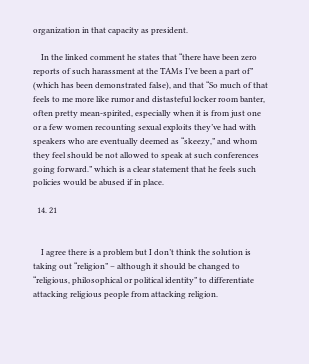organization in that capacity as president.

    In the linked comment he states that “there have been zero reports of such harassment at the TAMs I’ve been a part of” (which has been demonstrated false), and that “So much of that feels to me more like rumor and distasteful locker room banter, often pretty mean-spirited, especially when it is from just one or a few women recounting sexual exploits they’ve had with speakers who are eventually deemed as “skeezy,” and whom they feel should be not allowed to speak at such conferences going forward.” which is a clear statement that he feels such policies would be abused if in place.

  14. 21


    I agree there is a problem but I don’t think the solution is taking out “religion” – although it should be changed to “religious, philosophical or political identity” to differentiate attacking religious people from attacking religion.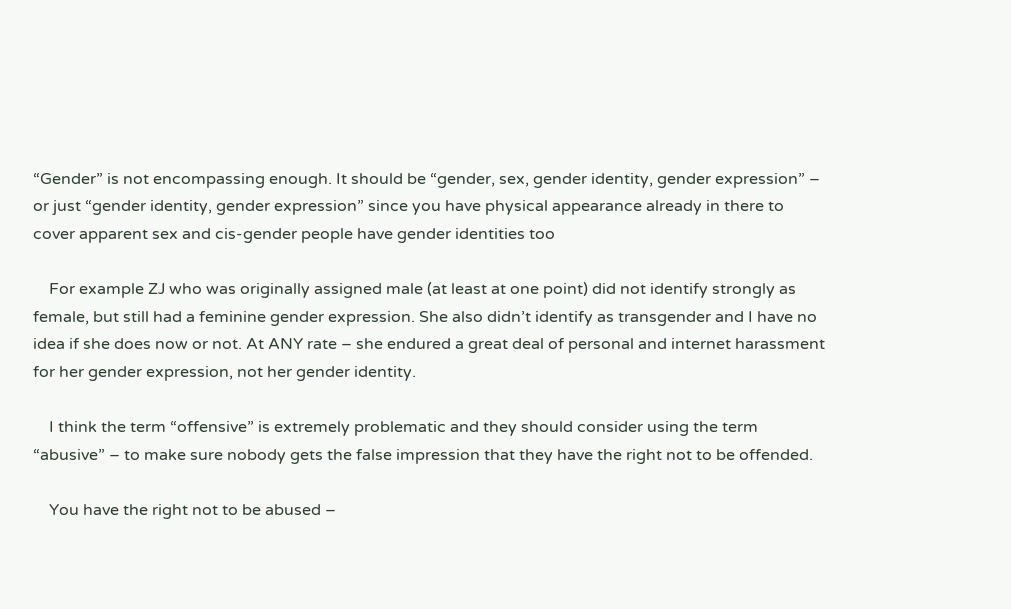“Gender” is not encompassing enough. It should be “gender, sex, gender identity, gender expression” – or just “gender identity, gender expression” since you have physical appearance already in there to cover apparent sex and cis-gender people have gender identities too

    For example ZJ who was originally assigned male (at least at one point) did not identify strongly as female, but still had a feminine gender expression. She also didn’t identify as transgender and I have no idea if she does now or not. At ANY rate – she endured a great deal of personal and internet harassment for her gender expression, not her gender identity.

    I think the term “offensive” is extremely problematic and they should consider using the term “abusive” – to make sure nobody gets the false impression that they have the right not to be offended.

    You have the right not to be abused –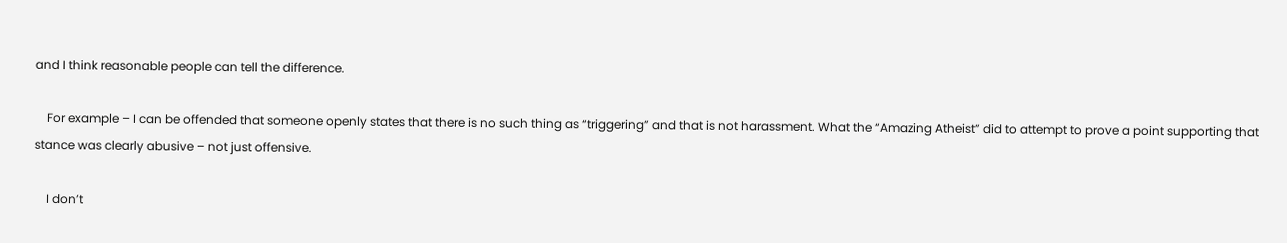and I think reasonable people can tell the difference.

    For example – I can be offended that someone openly states that there is no such thing as “triggering” and that is not harassment. What the “Amazing Atheist” did to attempt to prove a point supporting that stance was clearly abusive – not just offensive.

    I don’t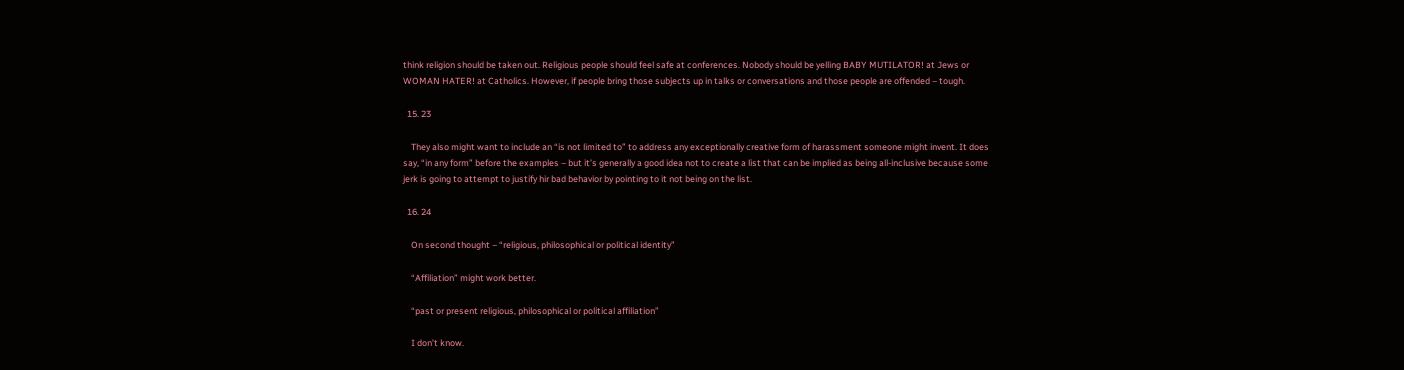think religion should be taken out. Religious people should feel safe at conferences. Nobody should be yelling BABY MUTILATOR! at Jews or WOMAN HATER! at Catholics. However, if people bring those subjects up in talks or conversations and those people are offended – tough.

  15. 23

    They also might want to include an “is not limited to” to address any exceptionally creative form of harassment someone might invent. It does say, “in any form” before the examples – but it’s generally a good idea not to create a list that can be implied as being all-inclusive because some jerk is going to attempt to justify hir bad behavior by pointing to it not being on the list.

  16. 24

    On second thought – “religious, philosophical or political identity”

    “Affiliation” might work better.

    “past or present religious, philosophical or political affiliation”

    I don’t know.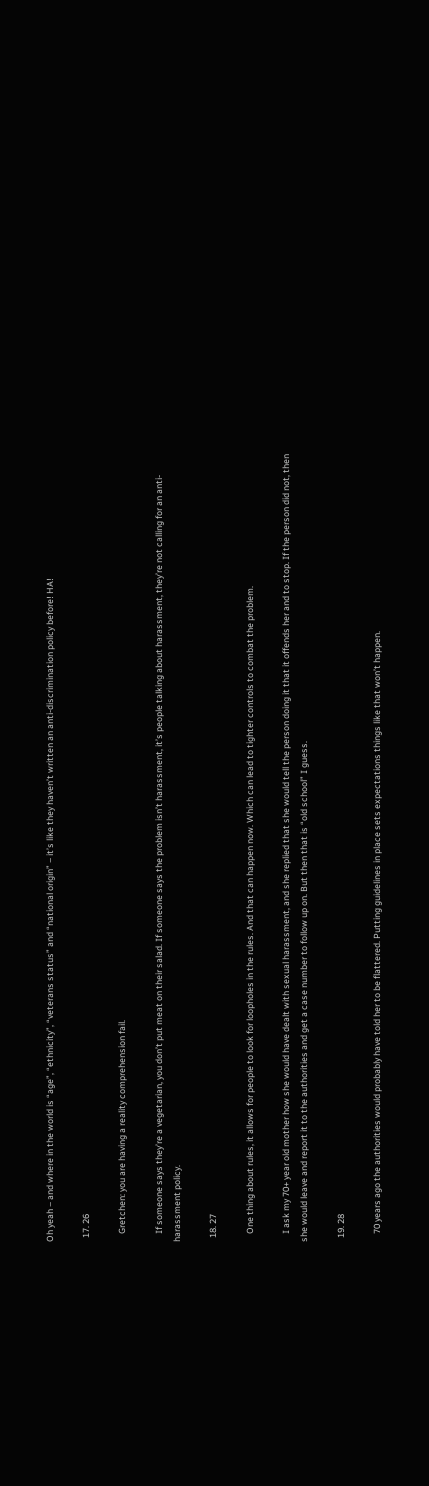Oh yeah – and where in the world is “age”, “ethnicity”, “veterans status” and “national origin” – it’s like they haven’t written an anti-discrimination policy before! HA!

  17. 26

    Gretchen: you are having a reality comprehension fail.

    If someone says they’re a vegetarian, you don’t put meat on their salad. If someone says the problem isn’t harassment, it’s people talking about harassment, they’re not calling for an anti-harassment policy.

  18. 27

    One thing about rules, it allows for people to look for loopholes in the rules. And that can happen now. Which can lead to tighter controls to combat the problem.

    I ask my 70+ year old mother how she would have dealt with sexual harassment, and she replied that she would tell the person doing it that it offends her and to stop. If the person did not, then she would leave and report it to the authorities and get a case number to follow up on. But then that is “old school” I guess.

  19. 28

    70 years ago the authorities would probably have told her to be flattered. Putting guidelines in place sets expectations things like that won’t happen.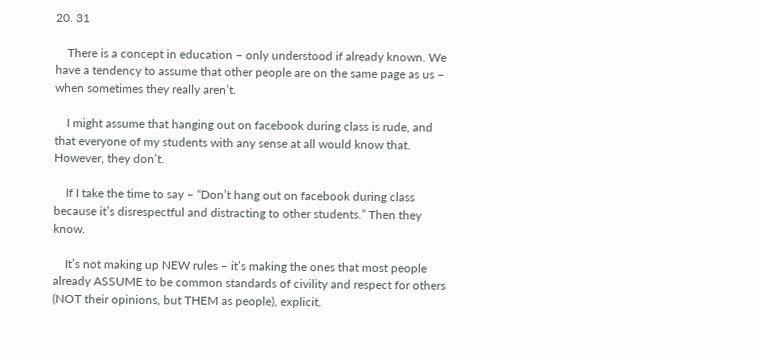20. 31

    There is a concept in education – only understood if already known. We have a tendency to assume that other people are on the same page as us – when sometimes they really aren’t.

    I might assume that hanging out on facebook during class is rude, and that everyone of my students with any sense at all would know that. However, they don’t.

    If I take the time to say – “Don’t hang out on facebook during class because it’s disrespectful and distracting to other students.” Then they know.

    It’s not making up NEW rules – it’s making the ones that most people already ASSUME to be common standards of civility and respect for others (NOT their opinions, but THEM as people), explicit.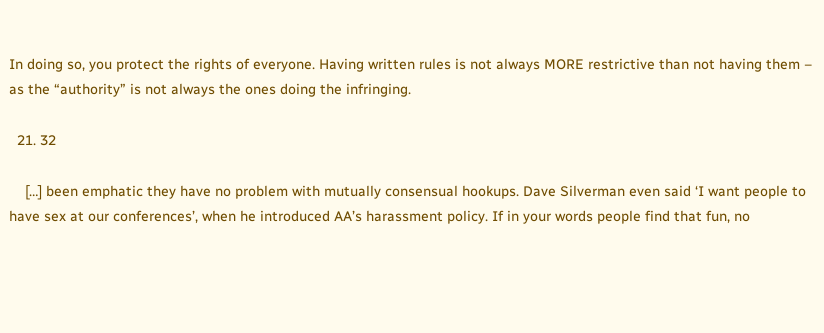In doing so, you protect the rights of everyone. Having written rules is not always MORE restrictive than not having them – as the “authority” is not always the ones doing the infringing.

  21. 32

    […] been emphatic they have no problem with mutually consensual hookups. Dave Silverman even said ‘I want people to have sex at our conferences’, when he introduced AA’s harassment policy. If in your words people find that fun, no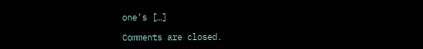one’s […]

Comments are closed.